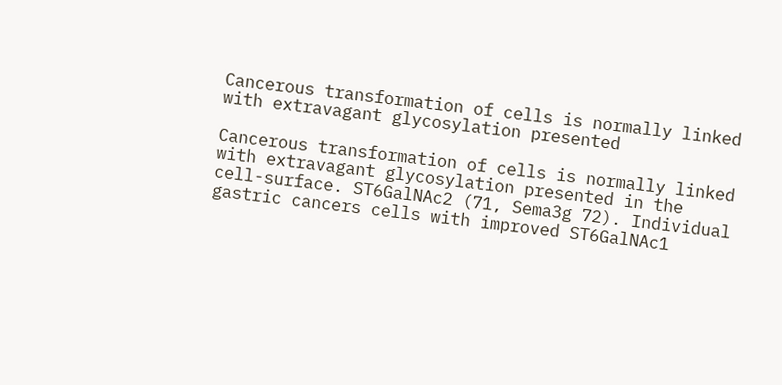Cancerous transformation of cells is normally linked with extravagant glycosylation presented

Cancerous transformation of cells is normally linked with extravagant glycosylation presented in the cell-surface. ST6GalNAc2 (71, Sema3g 72). Individual gastric cancers cells with improved ST6GalNAc1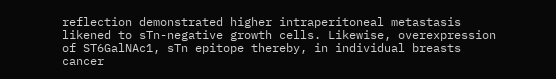reflection demonstrated higher intraperitoneal metastasis likened to sTn-negative growth cells. Likewise, overexpression of ST6GalNAc1, sTn epitope thereby, in individual breasts cancer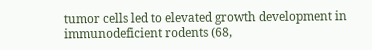tumor cells led to elevated growth development in immunodeficient rodents (68,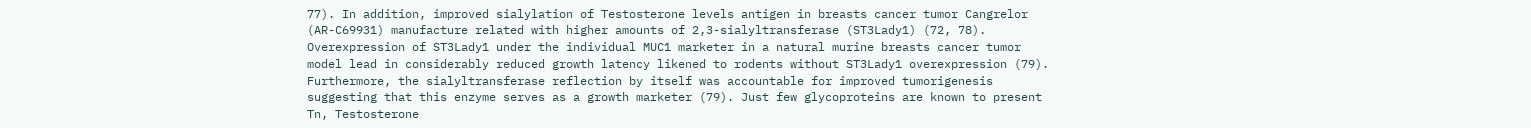77). In addition, improved sialylation of Testosterone levels antigen in breasts cancer tumor Cangrelor (AR-C69931) manufacture related with higher amounts of 2,3-sialyltransferase (ST3Lady1) (72, 78). Overexpression of ST3Lady1 under the individual MUC1 marketer in a natural murine breasts cancer tumor model lead in considerably reduced growth latency likened to rodents without ST3Lady1 overexpression (79). Furthermore, the sialyltransferase reflection by itself was accountable for improved tumorigenesis suggesting that this enzyme serves as a growth marketer (79). Just few glycoproteins are known to present Tn, Testosterone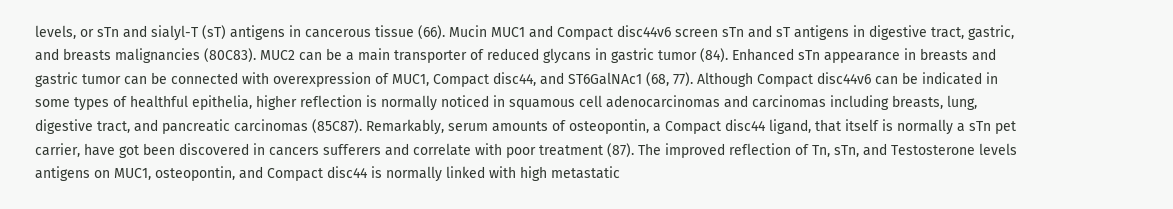levels, or sTn and sialyl-T (sT) antigens in cancerous tissue (66). Mucin MUC1 and Compact disc44v6 screen sTn and sT antigens in digestive tract, gastric, and breasts malignancies (80C83). MUC2 can be a main transporter of reduced glycans in gastric tumor (84). Enhanced sTn appearance in breasts and gastric tumor can be connected with overexpression of MUC1, Compact disc44, and ST6GalNAc1 (68, 77). Although Compact disc44v6 can be indicated in some types of healthful epithelia, higher reflection is normally noticed in squamous cell adenocarcinomas and carcinomas including breasts, lung, digestive tract, and pancreatic carcinomas (85C87). Remarkably, serum amounts of osteopontin, a Compact disc44 ligand, that itself is normally a sTn pet carrier, have got been discovered in cancers sufferers and correlate with poor treatment (87). The improved reflection of Tn, sTn, and Testosterone levels antigens on MUC1, osteopontin, and Compact disc44 is normally linked with high metastatic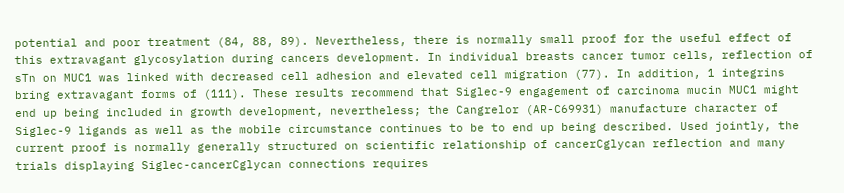potential and poor treatment (84, 88, 89). Nevertheless, there is normally small proof for the useful effect of this extravagant glycosylation during cancers development. In individual breasts cancer tumor cells, reflection of sTn on MUC1 was linked with decreased cell adhesion and elevated cell migration (77). In addition, 1 integrins bring extravagant forms of (111). These results recommend that Siglec-9 engagement of carcinoma mucin MUC1 might end up being included in growth development, nevertheless; the Cangrelor (AR-C69931) manufacture character of Siglec-9 ligands as well as the mobile circumstance continues to be to end up being described. Used jointly, the current proof is normally generally structured on scientific relationship of cancerCglycan reflection and many trials displaying Siglec-cancerCglycan connections requires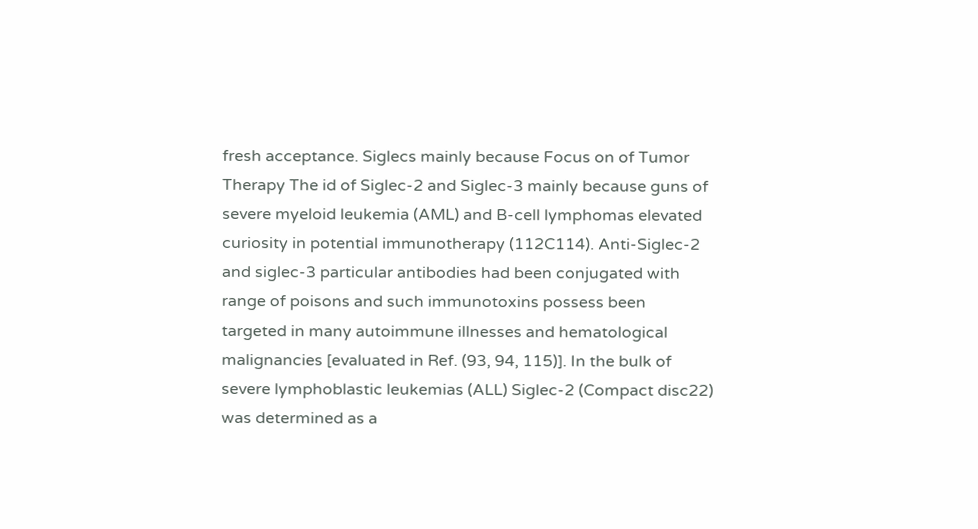fresh acceptance. Siglecs mainly because Focus on of Tumor Therapy The id of Siglec-2 and Siglec-3 mainly because guns of severe myeloid leukemia (AML) and B-cell lymphomas elevated curiosity in potential immunotherapy (112C114). Anti-Siglec-2 and siglec-3 particular antibodies had been conjugated with range of poisons and such immunotoxins possess been targeted in many autoimmune illnesses and hematological malignancies [evaluated in Ref. (93, 94, 115)]. In the bulk of severe lymphoblastic leukemias (ALL) Siglec-2 (Compact disc22) was determined as a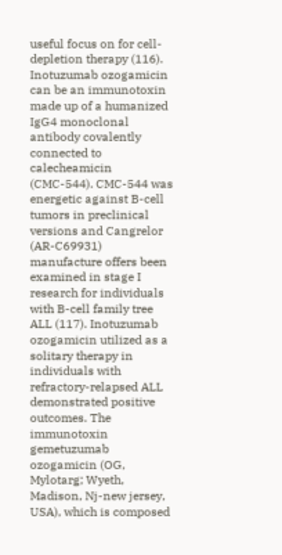useful focus on for cell-depletion therapy (116). Inotuzumab ozogamicin can be an immunotoxin made up of a humanized IgG4 monoclonal antibody covalently connected to calecheamicin (CMC-544). CMC-544 was energetic against B-cell tumors in preclinical versions and Cangrelor (AR-C69931) manufacture offers been examined in stage I research for individuals with B-cell family tree ALL (117). Inotuzumab ozogamicin utilized as a solitary therapy in individuals with refractory-relapsed ALL demonstrated positive outcomes. The immunotoxin gemetuzumab ozogamicin (OG, Mylotarg; Wyeth, Madison, Nj-new jersey, USA), which is composed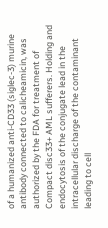of a humanized anti-CD33 (siglec-3) murine antibody connected to calicheamicin, was authorized by the FDA for treatment of Compact disc33+ AML sufferers. Holding and endocytosis of the conjugate lead in the intracellular discharge of the contaminant leading to cell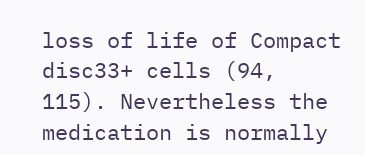loss of life of Compact disc33+ cells (94, 115). Nevertheless the medication is normally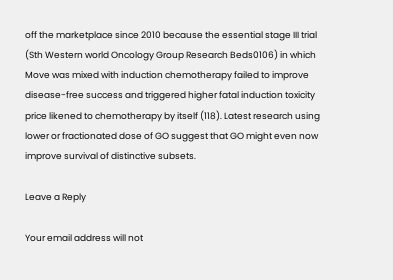off the marketplace since 2010 because the essential stage III trial (Sth Western world Oncology Group Research Beds0106) in which Move was mixed with induction chemotherapy failed to improve disease-free success and triggered higher fatal induction toxicity price likened to chemotherapy by itself (118). Latest research using lower or fractionated dose of GO suggest that GO might even now improve survival of distinctive subsets.

Leave a Reply

Your email address will not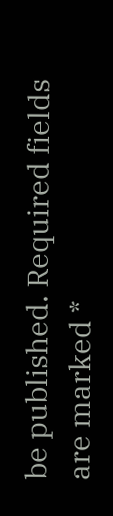be published. Required fields are marked *